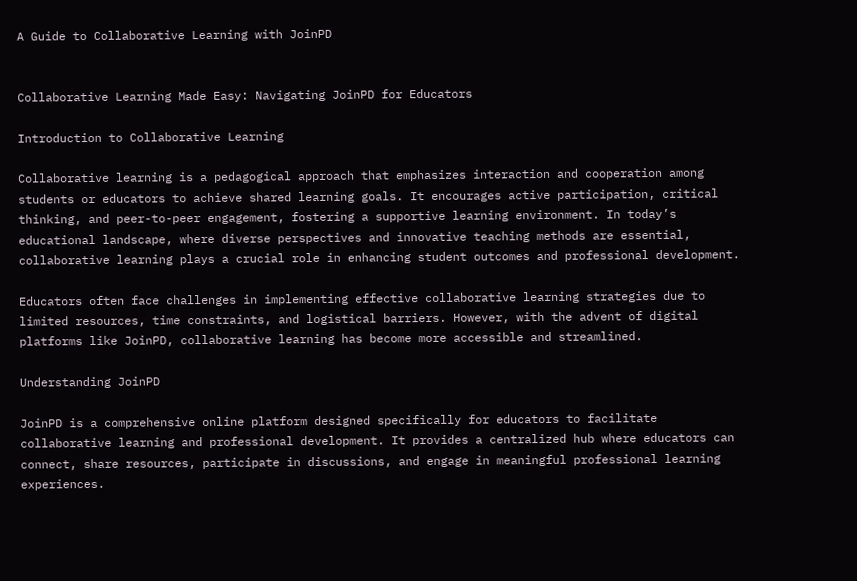A Guide to Collaborative Learning with JoinPD


Collaborative Learning Made Easy: Navigating JoinPD for Educators

Introduction to Collaborative Learning

Collaborative learning is a pedagogical approach that emphasizes interaction and cooperation among students or educators to achieve shared learning goals. It encourages active participation, critical thinking, and peer-to-peer engagement, fostering a supportive learning environment. In today’s educational landscape, where diverse perspectives and innovative teaching methods are essential, collaborative learning plays a crucial role in enhancing student outcomes and professional development.

Educators often face challenges in implementing effective collaborative learning strategies due to limited resources, time constraints, and logistical barriers. However, with the advent of digital platforms like JoinPD, collaborative learning has become more accessible and streamlined.

Understanding JoinPD

JoinPD is a comprehensive online platform designed specifically for educators to facilitate collaborative learning and professional development. It provides a centralized hub where educators can connect, share resources, participate in discussions, and engage in meaningful professional learning experiences.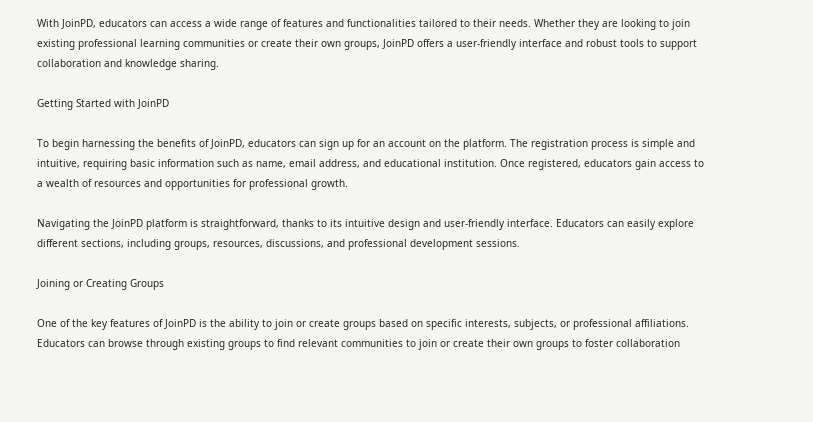With JoinPD, educators can access a wide range of features and functionalities tailored to their needs. Whether they are looking to join existing professional learning communities or create their own groups, JoinPD offers a user-friendly interface and robust tools to support collaboration and knowledge sharing.

Getting Started with JoinPD

To begin harnessing the benefits of JoinPD, educators can sign up for an account on the platform. The registration process is simple and intuitive, requiring basic information such as name, email address, and educational institution. Once registered, educators gain access to a wealth of resources and opportunities for professional growth.

Navigating the JoinPD platform is straightforward, thanks to its intuitive design and user-friendly interface. Educators can easily explore different sections, including groups, resources, discussions, and professional development sessions.

Joining or Creating Groups

One of the key features of JoinPD is the ability to join or create groups based on specific interests, subjects, or professional affiliations. Educators can browse through existing groups to find relevant communities to join or create their own groups to foster collaboration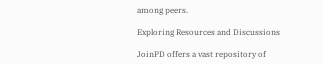among peers.

Exploring Resources and Discussions

JoinPD offers a vast repository of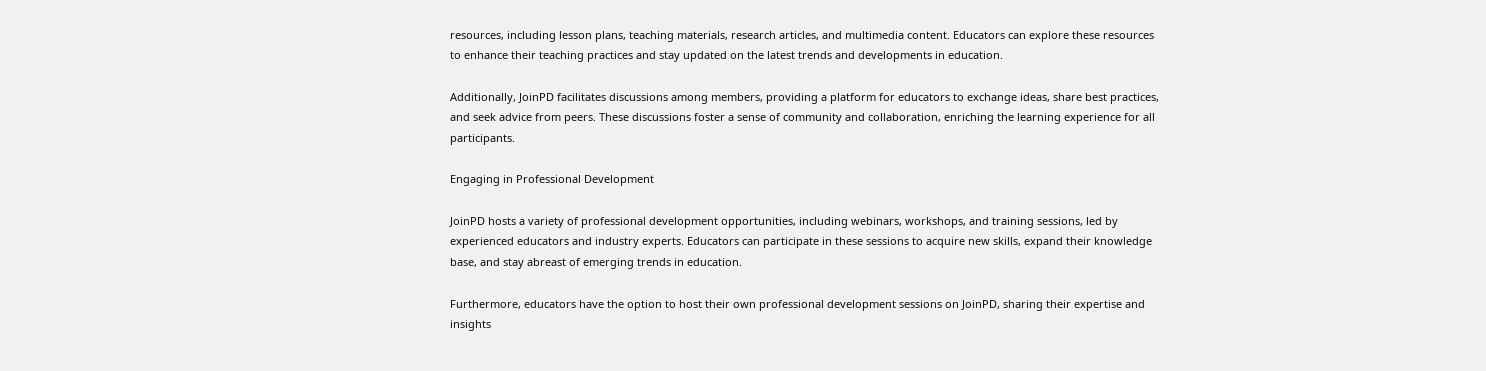resources, including lesson plans, teaching materials, research articles, and multimedia content. Educators can explore these resources to enhance their teaching practices and stay updated on the latest trends and developments in education.

Additionally, JoinPD facilitates discussions among members, providing a platform for educators to exchange ideas, share best practices, and seek advice from peers. These discussions foster a sense of community and collaboration, enriching the learning experience for all participants.

Engaging in Professional Development

JoinPD hosts a variety of professional development opportunities, including webinars, workshops, and training sessions, led by experienced educators and industry experts. Educators can participate in these sessions to acquire new skills, expand their knowledge base, and stay abreast of emerging trends in education.

Furthermore, educators have the option to host their own professional development sessions on JoinPD, sharing their expertise and insights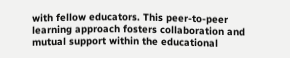with fellow educators. This peer-to-peer learning approach fosters collaboration and mutual support within the educational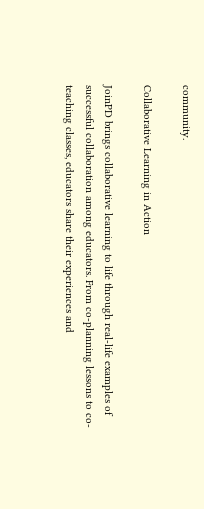community.

Collaborative Learning in Action

JoinPD brings collaborative learning to life through real-life examples of successful collaboration among educators. From co-planning lessons to co-teaching classes, educators share their experiences and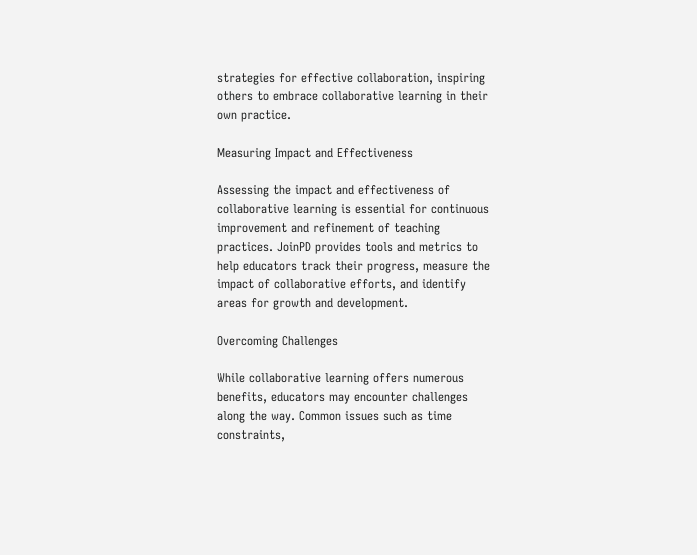strategies for effective collaboration, inspiring others to embrace collaborative learning in their own practice.

Measuring Impact and Effectiveness

Assessing the impact and effectiveness of collaborative learning is essential for continuous improvement and refinement of teaching practices. JoinPD provides tools and metrics to help educators track their progress, measure the impact of collaborative efforts, and identify areas for growth and development.

Overcoming Challenges

While collaborative learning offers numerous benefits, educators may encounter challenges along the way. Common issues such as time constraints,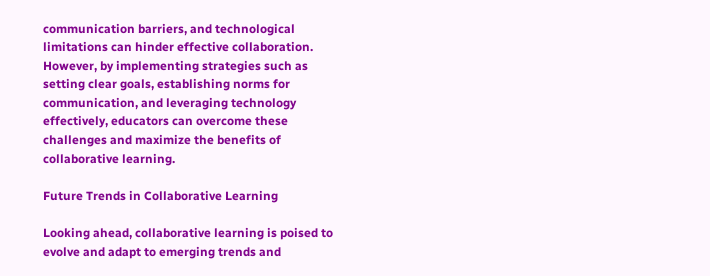communication barriers, and technological limitations can hinder effective collaboration. However, by implementing strategies such as setting clear goals, establishing norms for communication, and leveraging technology effectively, educators can overcome these challenges and maximize the benefits of collaborative learning.

Future Trends in Collaborative Learning

Looking ahead, collaborative learning is poised to evolve and adapt to emerging trends and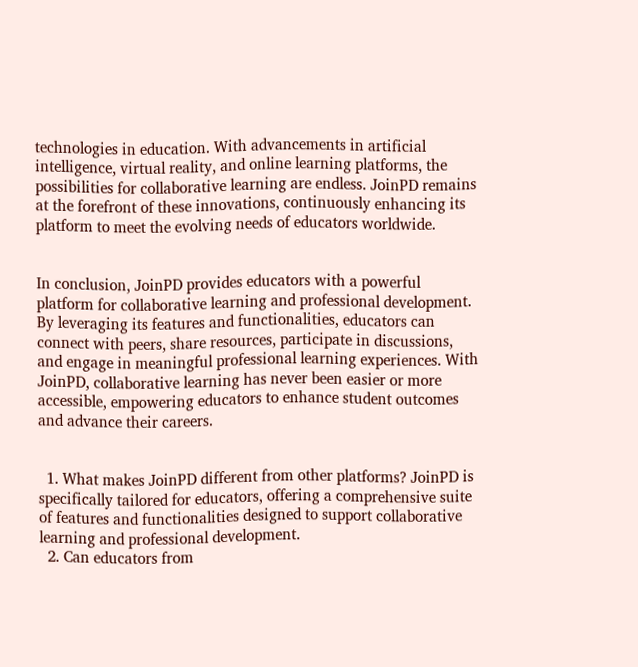technologies in education. With advancements in artificial intelligence, virtual reality, and online learning platforms, the possibilities for collaborative learning are endless. JoinPD remains at the forefront of these innovations, continuously enhancing its platform to meet the evolving needs of educators worldwide.


In conclusion, JoinPD provides educators with a powerful platform for collaborative learning and professional development. By leveraging its features and functionalities, educators can connect with peers, share resources, participate in discussions, and engage in meaningful professional learning experiences. With JoinPD, collaborative learning has never been easier or more accessible, empowering educators to enhance student outcomes and advance their careers.


  1. What makes JoinPD different from other platforms? JoinPD is specifically tailored for educators, offering a comprehensive suite of features and functionalities designed to support collaborative learning and professional development.
  2. Can educators from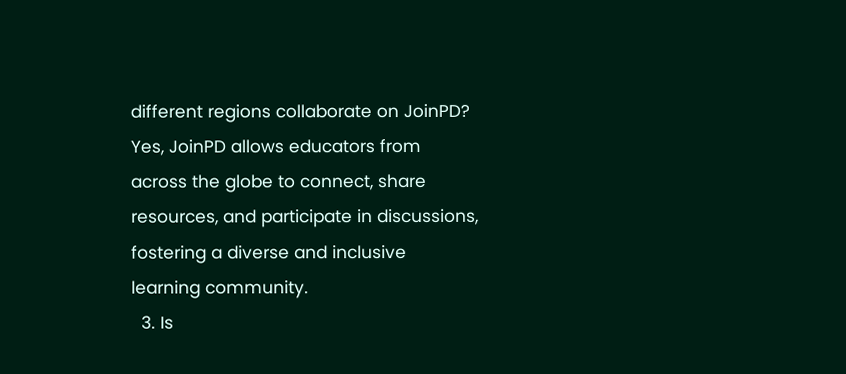different regions collaborate on JoinPD? Yes, JoinPD allows educators from across the globe to connect, share resources, and participate in discussions, fostering a diverse and inclusive learning community.
  3. Is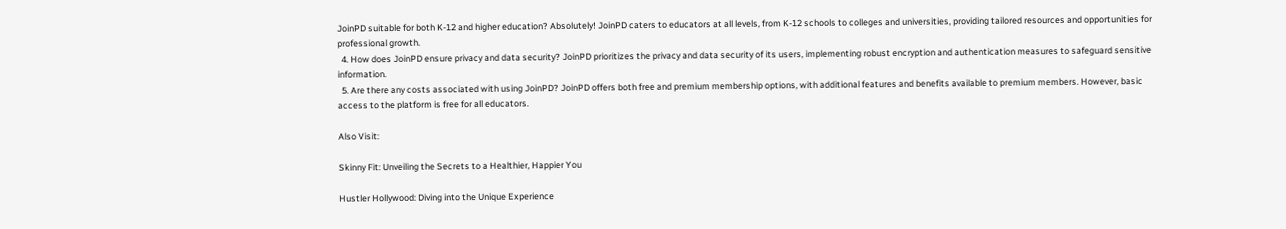JoinPD suitable for both K-12 and higher education? Absolutely! JoinPD caters to educators at all levels, from K-12 schools to colleges and universities, providing tailored resources and opportunities for professional growth.
  4. How does JoinPD ensure privacy and data security? JoinPD prioritizes the privacy and data security of its users, implementing robust encryption and authentication measures to safeguard sensitive information.
  5. Are there any costs associated with using JoinPD? JoinPD offers both free and premium membership options, with additional features and benefits available to premium members. However, basic access to the platform is free for all educators.

Also Visit:

Skinny Fit: Unveiling the Secrets to a Healthier, Happier You

Hustler Hollywood: Diving into the Unique Experience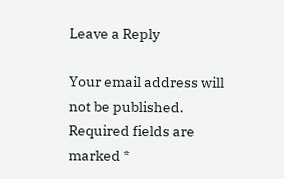Leave a Reply

Your email address will not be published. Required fields are marked *